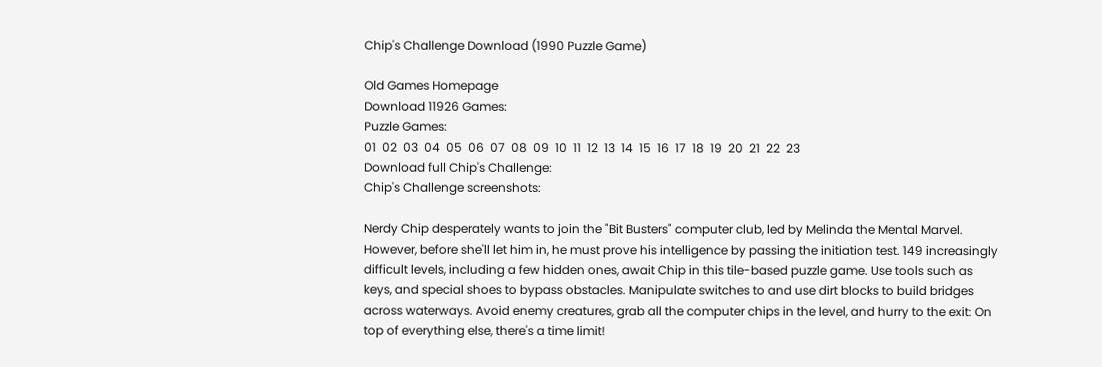Chip's Challenge Download (1990 Puzzle Game)

Old Games Homepage
Download 11926 Games:
Puzzle Games:
01  02  03  04  05  06  07  08  09  10  11  12  13  14  15  16  17  18  19  20  21  22  23
Download full Chip's Challenge:
Chip's Challenge screenshots:

Nerdy Chip desperately wants to join the "Bit Busters" computer club, led by Melinda the Mental Marvel. However, before she'll let him in, he must prove his intelligence by passing the initiation test. 149 increasingly difficult levels, including a few hidden ones, await Chip in this tile-based puzzle game. Use tools such as keys, and special shoes to bypass obstacles. Manipulate switches to and use dirt blocks to build bridges across waterways. Avoid enemy creatures, grab all the computer chips in the level, and hurry to the exit: On top of everything else, there's a time limit!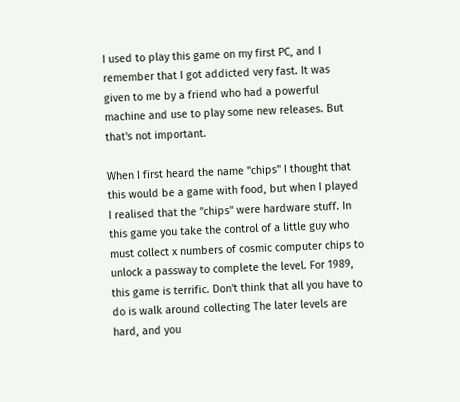I used to play this game on my first PC, and I remember that I got addicted very fast. It was given to me by a friend who had a powerful machine and use to play some new releases. But that's not important.

When I first heard the name "chips" I thought that this would be a game with food, but when I played I realised that the "chips" were hardware stuff. In this game you take the control of a little guy who must collect x numbers of cosmic computer chips to unlock a passway to complete the level. For 1989, this game is terrific. Don't think that all you have to do is walk around collecting The later levels are hard, and you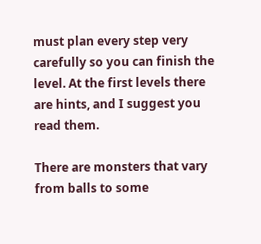must plan every step very carefully so you can finish the level. At the first levels there are hints, and I suggest you read them.

There are monsters that vary from balls to some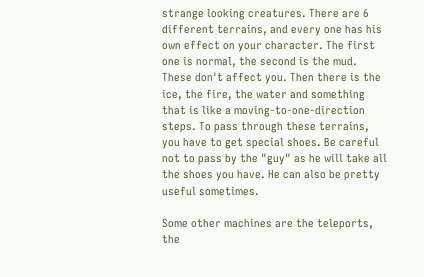strange looking creatures. There are 6 different terrains, and every one has his own effect on your character. The first one is normal, the second is the mud. These don't affect you. Then there is the ice, the fire, the water and something that is like a moving-to-one-direction steps. To pass through these terrains, you have to get special shoes. Be careful not to pass by the "guy" as he will take all the shoes you have. He can also be pretty useful sometimes.

Some other machines are the teleports, the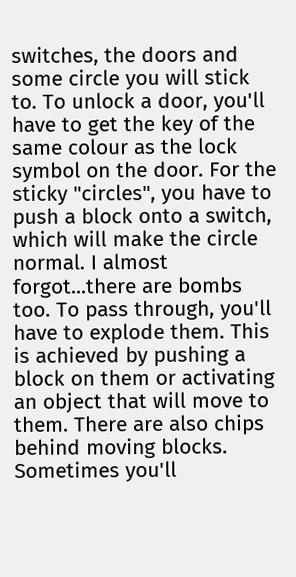switches, the doors and some circle you will stick to. To unlock a door, you'll have to get the key of the same colour as the lock symbol on the door. For the sticky "circles", you have to push a block onto a switch, which will make the circle normal. I almost forgot...there are bombs too. To pass through, you'll have to explode them. This is achieved by pushing a block on them or activating an object that will move to them. There are also chips behind moving blocks. Sometimes you'll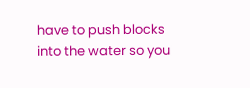have to push blocks into the water so you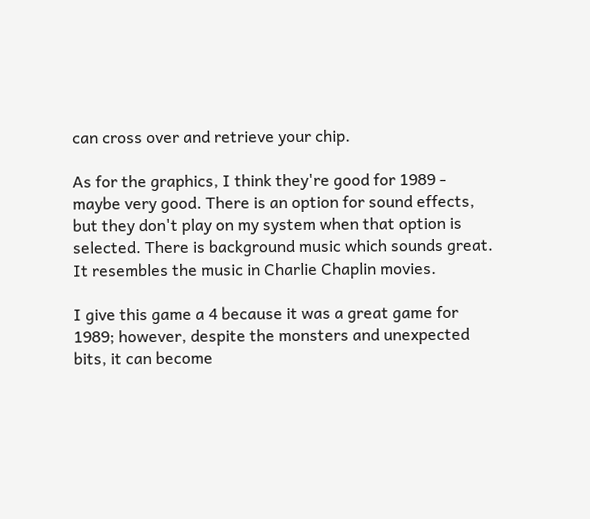can cross over and retrieve your chip.

As for the graphics, I think they're good for 1989 - maybe very good. There is an option for sound effects, but they don't play on my system when that option is selected. There is background music which sounds great. It resembles the music in Charlie Chaplin movies.

I give this game a 4 because it was a great game for 1989; however, despite the monsters and unexpected bits, it can become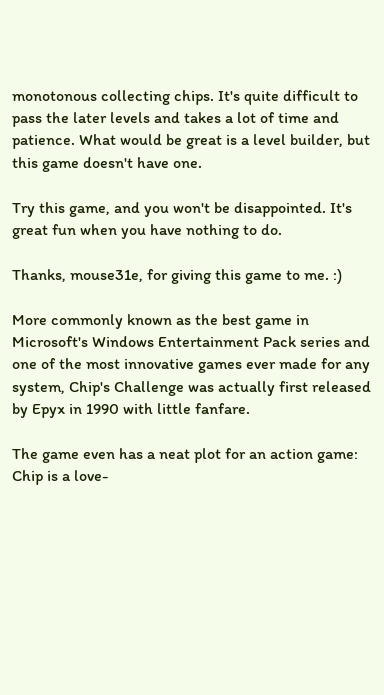monotonous collecting chips. It's quite difficult to pass the later levels and takes a lot of time and patience. What would be great is a level builder, but this game doesn't have one.

Try this game, and you won't be disappointed. It's great fun when you have nothing to do.

Thanks, mouse31e, for giving this game to me. :)

More commonly known as the best game in Microsoft's Windows Entertainment Pack series and one of the most innovative games ever made for any system, Chip's Challenge was actually first released by Epyx in 1990 with little fanfare.

The game even has a neat plot for an action game: Chip is a love-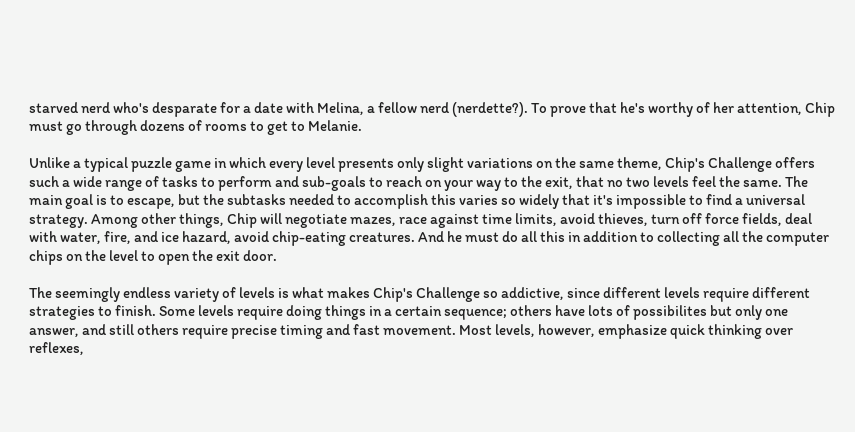starved nerd who's desparate for a date with Melina, a fellow nerd (nerdette?). To prove that he's worthy of her attention, Chip must go through dozens of rooms to get to Melanie.

Unlike a typical puzzle game in which every level presents only slight variations on the same theme, Chip's Challenge offers such a wide range of tasks to perform and sub-goals to reach on your way to the exit, that no two levels feel the same. The main goal is to escape, but the subtasks needed to accomplish this varies so widely that it's impossible to find a universal strategy. Among other things, Chip will negotiate mazes, race against time limits, avoid thieves, turn off force fields, deal with water, fire, and ice hazard, avoid chip-eating creatures. And he must do all this in addition to collecting all the computer chips on the level to open the exit door.

The seemingly endless variety of levels is what makes Chip's Challenge so addictive, since different levels require different strategies to finish. Some levels require doing things in a certain sequence; others have lots of possibilites but only one answer, and still others require precise timing and fast movement. Most levels, however, emphasize quick thinking over reflexes,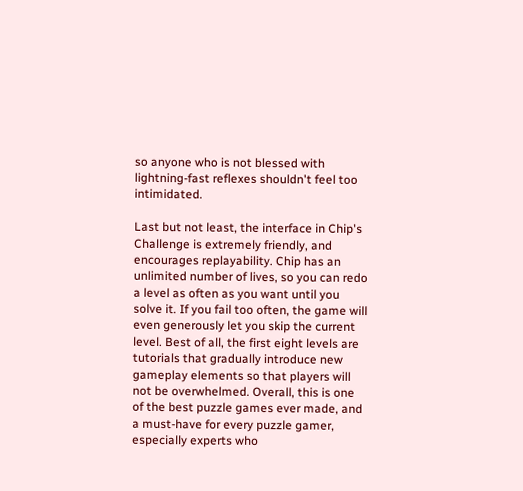so anyone who is not blessed with lightning-fast reflexes shouldn't feel too intimidated.

Last but not least, the interface in Chip's Challenge is extremely friendly, and encourages replayability. Chip has an unlimited number of lives, so you can redo a level as often as you want until you solve it. If you fail too often, the game will even generously let you skip the current level. Best of all, the first eight levels are tutorials that gradually introduce new gameplay elements so that players will not be overwhelmed. Overall, this is one of the best puzzle games ever made, and a must-have for every puzzle gamer, especially experts who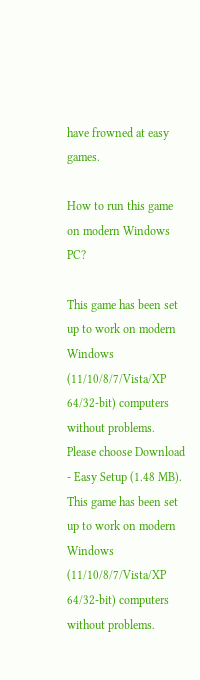have frowned at easy games.

How to run this game on modern Windows PC?

This game has been set up to work on modern Windows (11/10/8/7/Vista/XP 64/32-bit) computers without problems. Please choose Download - Easy Setup (1.48 MB).
This game has been set up to work on modern Windows (11/10/8/7/Vista/XP 64/32-bit) computers without problems.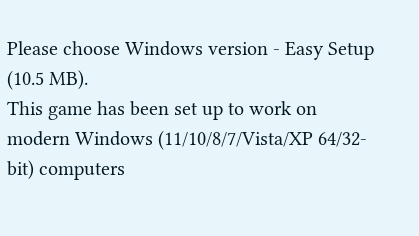Please choose Windows version - Easy Setup (10.5 MB).
This game has been set up to work on modern Windows (11/10/8/7/Vista/XP 64/32-bit) computers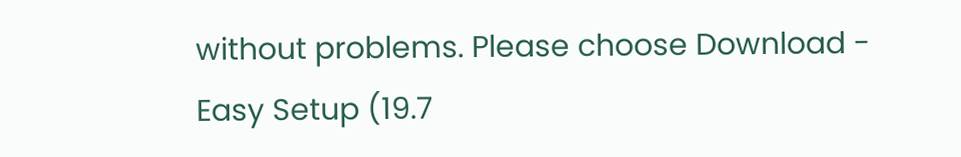without problems. Please choose Download - Easy Setup (19.7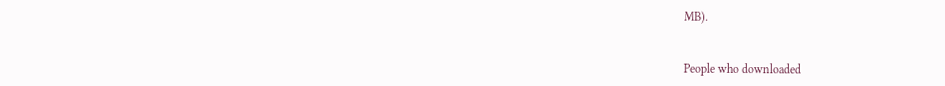MB).


People who downloaded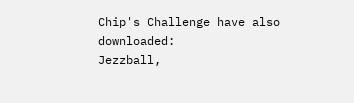Chip's Challenge have also downloaded:
Jezzball,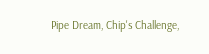Pipe Dream, Chip's Challenge,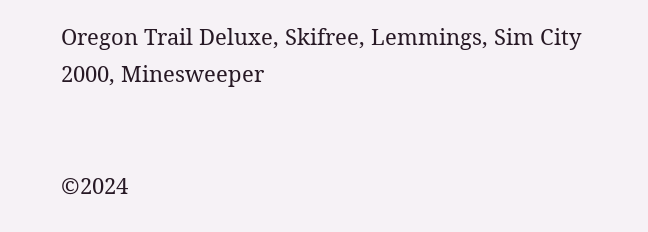Oregon Trail Deluxe, Skifree, Lemmings, Sim City 2000, Minesweeper


©2024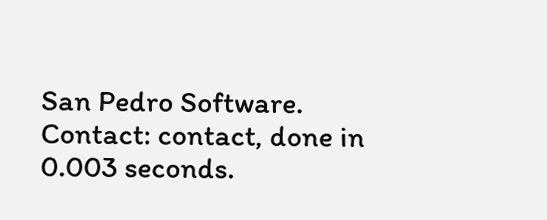San Pedro Software. Contact: contact, done in 0.003 seconds.